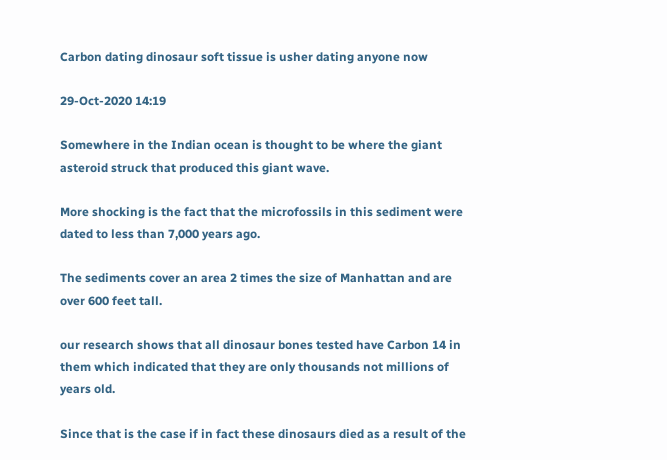Carbon dating dinosaur soft tissue is usher dating anyone now

29-Oct-2020 14:19

Somewhere in the Indian ocean is thought to be where the giant asteroid struck that produced this giant wave.

More shocking is the fact that the microfossils in this sediment were dated to less than 7,000 years ago.

The sediments cover an area 2 times the size of Manhattan and are over 600 feet tall.

our research shows that all dinosaur bones tested have Carbon 14 in them which indicated that they are only thousands not millions of years old.

Since that is the case if in fact these dinosaurs died as a result of the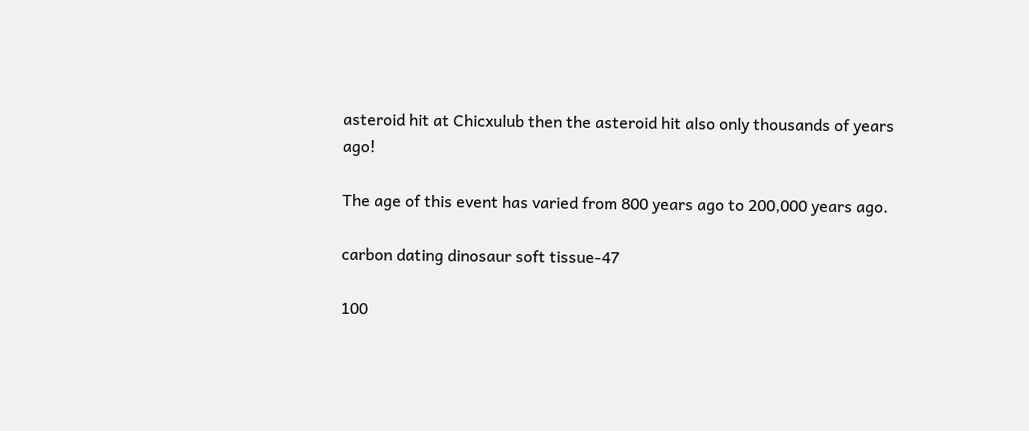asteroid hit at Chicxulub then the asteroid hit also only thousands of years ago!

The age of this event has varied from 800 years ago to 200,000 years ago.

carbon dating dinosaur soft tissue-47

100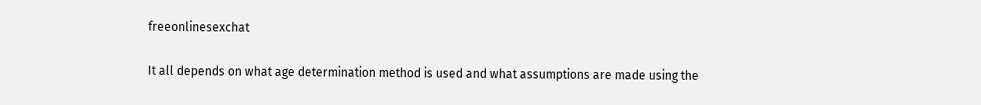freeonlinesexchat

It all depends on what age determination method is used and what assumptions are made using the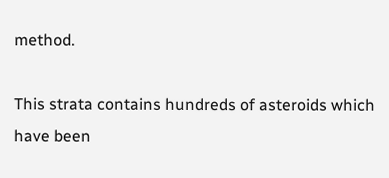method.

This strata contains hundreds of asteroids which have been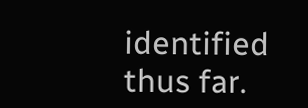identified thus far.